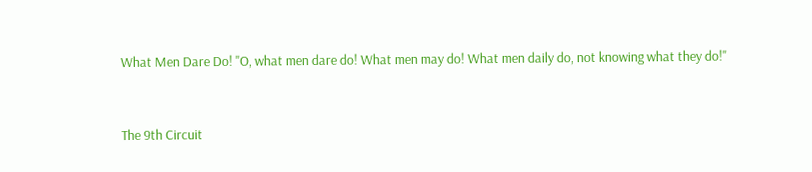What Men Dare Do! "O, what men dare do! What men may do! What men daily do, not knowing what they do!"


The 9th Circuit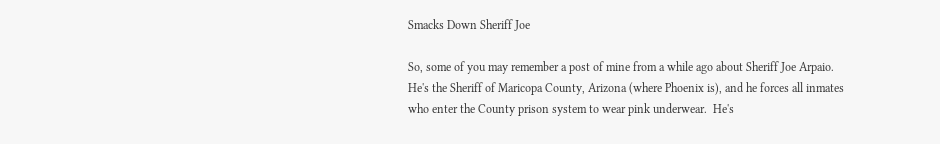Smacks Down Sheriff Joe

So, some of you may remember a post of mine from a while ago about Sheriff Joe Arpaio.  He's the Sheriff of Maricopa County, Arizona (where Phoenix is), and he forces all inmates who enter the County prison system to wear pink underwear.  He's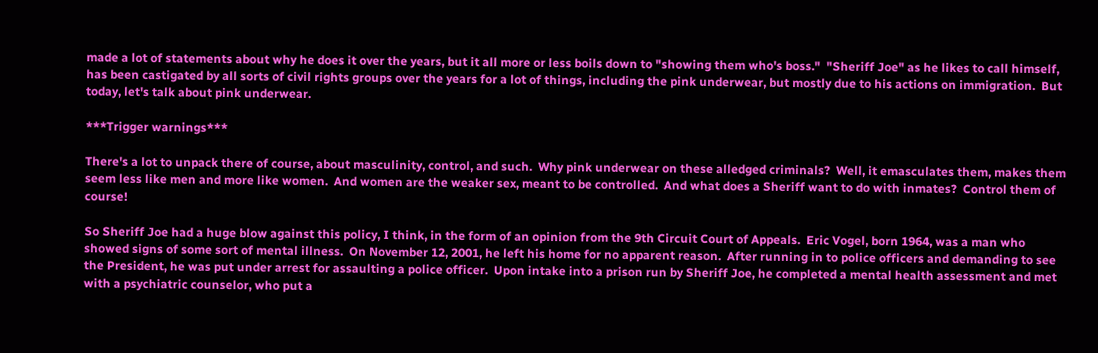made a lot of statements about why he does it over the years, but it all more or less boils down to "showing them who's boss."  "Sheriff Joe" as he likes to call himself, has been castigated by all sorts of civil rights groups over the years for a lot of things, including the pink underwear, but mostly due to his actions on immigration.  But today, let's talk about pink underwear.

***Trigger warnings***

There's a lot to unpack there of course, about masculinity, control, and such.  Why pink underwear on these alledged criminals?  Well, it emasculates them, makes them seem less like men and more like women.  And women are the weaker sex, meant to be controlled.  And what does a Sheriff want to do with inmates?  Control them of course!

So Sheriff Joe had a huge blow against this policy, I think, in the form of an opinion from the 9th Circuit Court of Appeals.  Eric Vogel, born 1964, was a man who showed signs of some sort of mental illness.  On November 12, 2001, he left his home for no apparent reason.  After running in to police officers and demanding to see the President, he was put under arrest for assaulting a police officer.  Upon intake into a prison run by Sheriff Joe, he completed a mental health assessment and met with a psychiatric counselor, who put a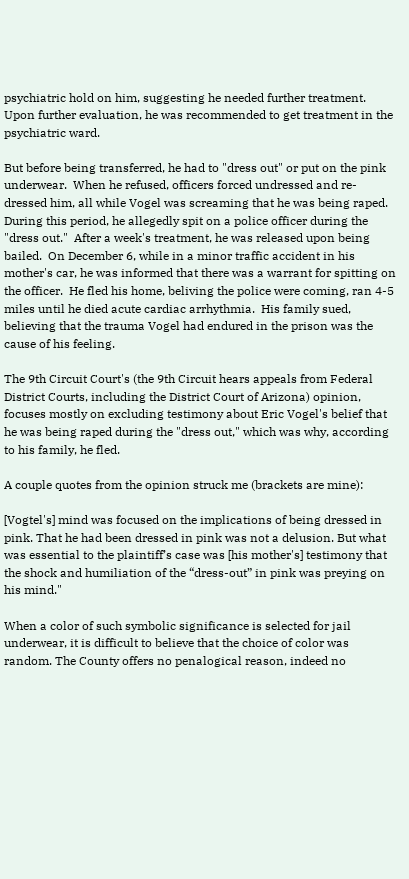psychiatric hold on him, suggesting he needed further treatment.  Upon further evaluation, he was recommended to get treatment in the psychiatric ward.

But before being transferred, he had to "dress out" or put on the pink underwear.  When he refused, officers forced undressed and re-dressed him, all while Vogel was screaming that he was being raped.  During this period, he allegedly spit on a police officer during the "dress out."  After a week's treatment, he was released upon being bailed.  On December 6, while in a minor traffic accident in his mother's car, he was informed that there was a warrant for spitting on the officer.  He fled his home, beliving the police were coming, ran 4-5 miles until he died acute cardiac arrhythmia.  His family sued, believing that the trauma Vogel had endured in the prison was the cause of his feeling.

The 9th Circuit Court's (the 9th Circuit hears appeals from Federal District Courts, including the District Court of Arizona) opinion, focuses mostly on excluding testimony about Eric Vogel's belief that he was being raped during the "dress out," which was why, according to his family, he fled.

A couple quotes from the opinion struck me (brackets are mine):

[Vogtel's] mind was focused on the implications of being dressed in pink. That he had been dressed in pink was not a delusion. But what was essential to the plaintiff’s case was [his mother's] testimony that the shock and humiliation of the “dress-out” in pink was preying on his mind."

When a color of such symbolic significance is selected for jail underwear, it is difficult to believe that the choice of color was random. The County offers no penalogical reason, indeed no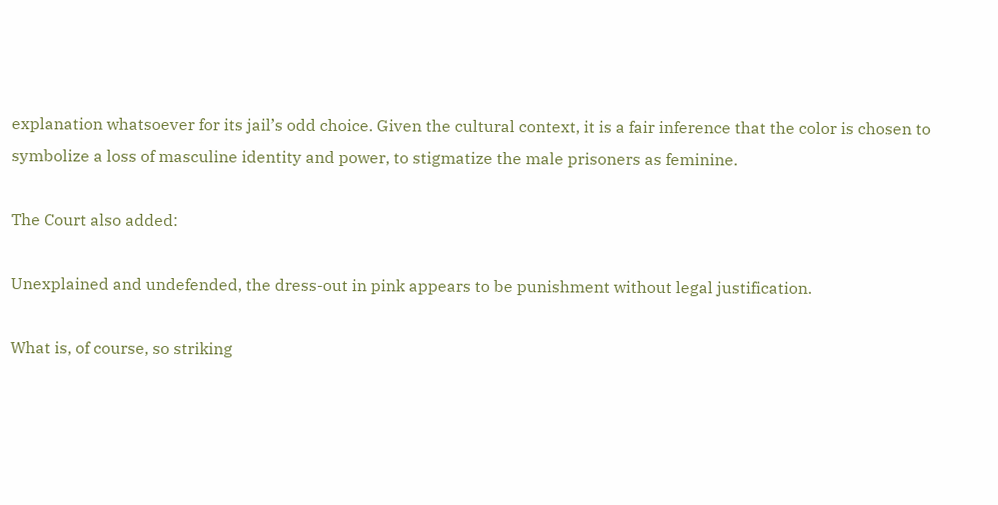explanation whatsoever for its jail’s odd choice. Given the cultural context, it is a fair inference that the color is chosen to symbolize a loss of masculine identity and power, to stigmatize the male prisoners as feminine.

The Court also added:

Unexplained and undefended, the dress-out in pink appears to be punishment without legal justification.

What is, of course, so striking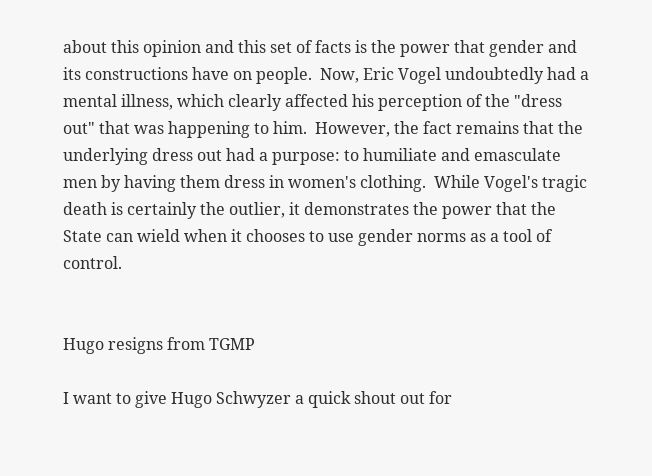about this opinion and this set of facts is the power that gender and its constructions have on people.  Now, Eric Vogel undoubtedly had a mental illness, which clearly affected his perception of the "dress out" that was happening to him.  However, the fact remains that the underlying dress out had a purpose: to humiliate and emasculate men by having them dress in women's clothing.  While Vogel's tragic death is certainly the outlier, it demonstrates the power that the State can wield when it chooses to use gender norms as a tool of control.


Hugo resigns from TGMP

I want to give Hugo Schwyzer a quick shout out for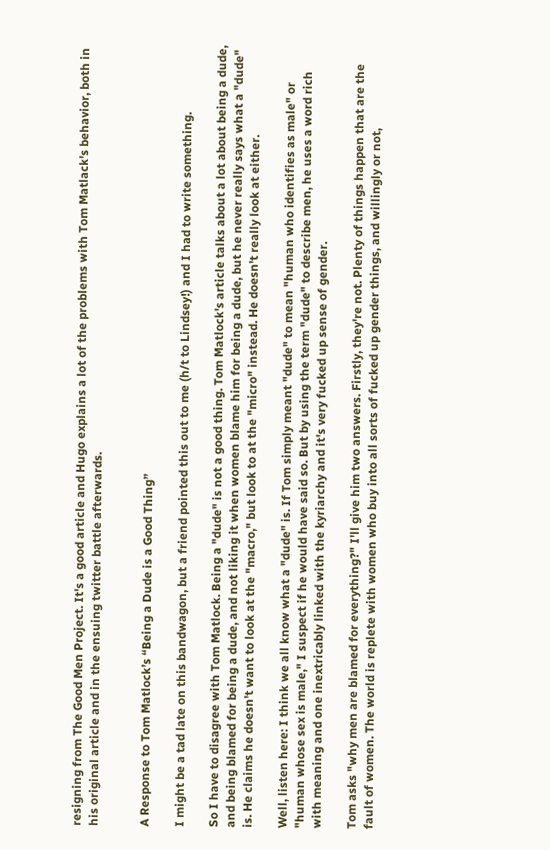resigning from The Good Men Project. It's a good article and Hugo explains a lot of the problems with Tom Matlack's behavior, both in his original article and in the ensuing twitter battle afterwards.


A Response to Tom Matlock’s “Being a Dude is a Good Thing”

I might be a tad late on this bandwagon, but a friend pointed this out to me (h/t to Lindsey!) and I had to write something.

So I have to disagree with Tom Matlock. Being a "dude" is not a good thing. Tom Matlock's article talks about a lot about being a dude, and being blamed for being a dude, and not liking it when women blame him for being a dude, but he never really says what a "dude" is. He claims he doesn't want to look at the "macro," but look to at the "micro" instead. He doesn't really look at either.

Well, listen here: I think we all know what a "dude" is. If Tom simply meant "dude" to mean "human who identifies as male" or "human whose sex is male," I suspect if he would have said so. But by using the term "dude" to describe men, he uses a word rich with meaning and one inextricably linked with the kyriarchy and it's very fucked up sense of gender.

Tom asks "why men are blamed for everything?" I'll give him two answers. Firstly, they're not. Plenty of things happen that are the fault of women. The world is replete with women who buy into all sorts of fucked up gender things, and willingly or not,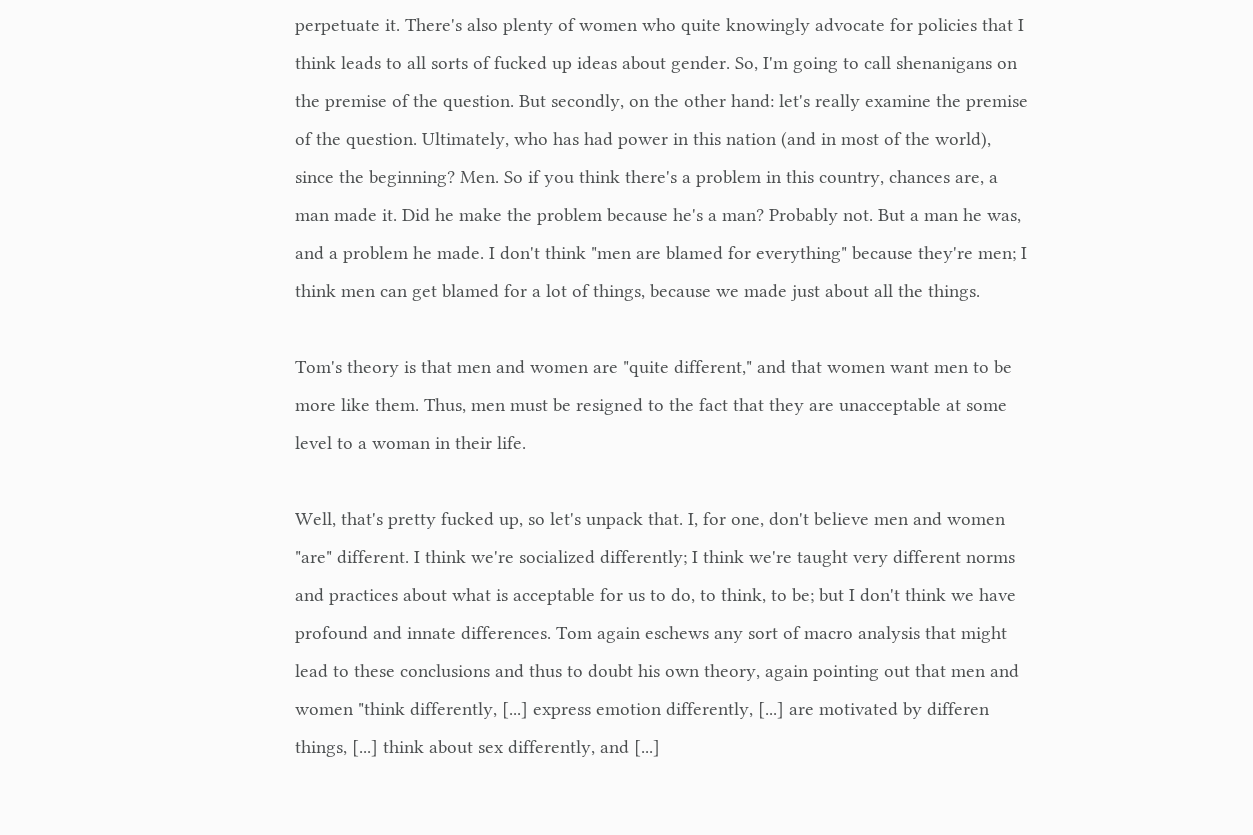perpetuate it. There's also plenty of women who quite knowingly advocate for policies that I think leads to all sorts of fucked up ideas about gender. So, I'm going to call shenanigans on the premise of the question. But secondly, on the other hand: let's really examine the premise of the question. Ultimately, who has had power in this nation (and in most of the world), since the beginning? Men. So if you think there's a problem in this country, chances are, a man made it. Did he make the problem because he's a man? Probably not. But a man he was, and a problem he made. I don't think "men are blamed for everything" because they're men; I think men can get blamed for a lot of things, because we made just about all the things.

Tom's theory is that men and women are "quite different," and that women want men to be more like them. Thus, men must be resigned to the fact that they are unacceptable at some level to a woman in their life.

Well, that's pretty fucked up, so let's unpack that. I, for one, don't believe men and women "are" different. I think we're socialized differently; I think we're taught very different norms and practices about what is acceptable for us to do, to think, to be; but I don't think we have profound and innate differences. Tom again eschews any sort of macro analysis that might lead to these conclusions and thus to doubt his own theory, again pointing out that men and women "think differently, [...] express emotion differently, [...] are motivated by differen things, [...] think about sex differently, and [...]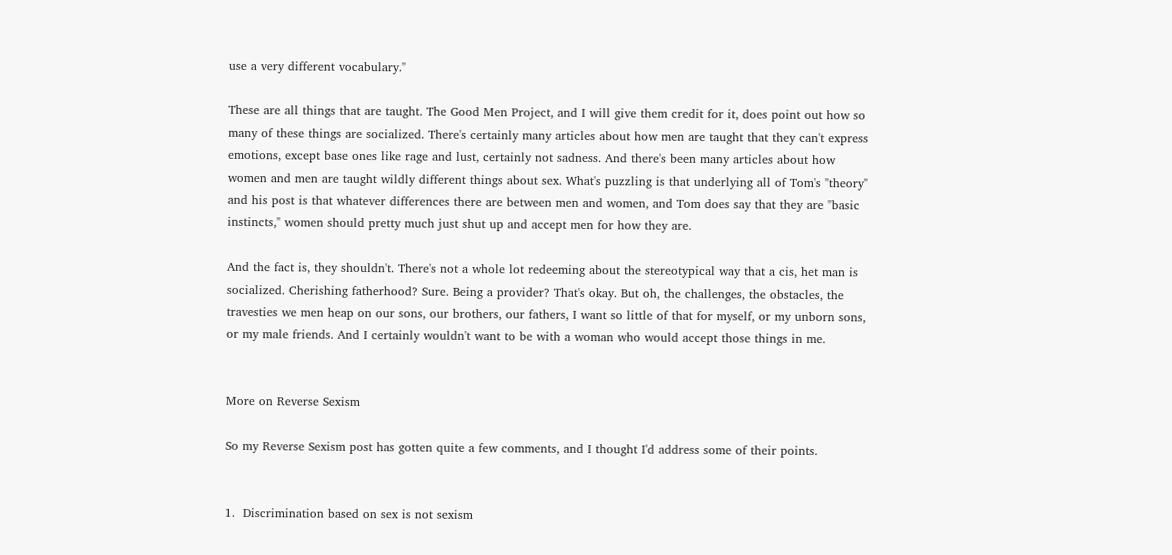use a very different vocabulary."

These are all things that are taught. The Good Men Project, and I will give them credit for it, does point out how so many of these things are socialized. There's certainly many articles about how men are taught that they can't express emotions, except base ones like rage and lust, certainly not sadness. And there's been many articles about how women and men are taught wildly different things about sex. What's puzzling is that underlying all of Tom's "theory" and his post is that whatever differences there are between men and women, and Tom does say that they are "basic instincts," women should pretty much just shut up and accept men for how they are.

And the fact is, they shouldn't. There's not a whole lot redeeming about the stereotypical way that a cis, het man is socialized. Cherishing fatherhood? Sure. Being a provider? That's okay. But oh, the challenges, the obstacles, the travesties we men heap on our sons, our brothers, our fathers, I want so little of that for myself, or my unborn sons, or my male friends. And I certainly wouldn't want to be with a woman who would accept those things in me.


More on Reverse Sexism

So my Reverse Sexism post has gotten quite a few comments, and I thought I'd address some of their points.


1.  Discrimination based on sex is not sexism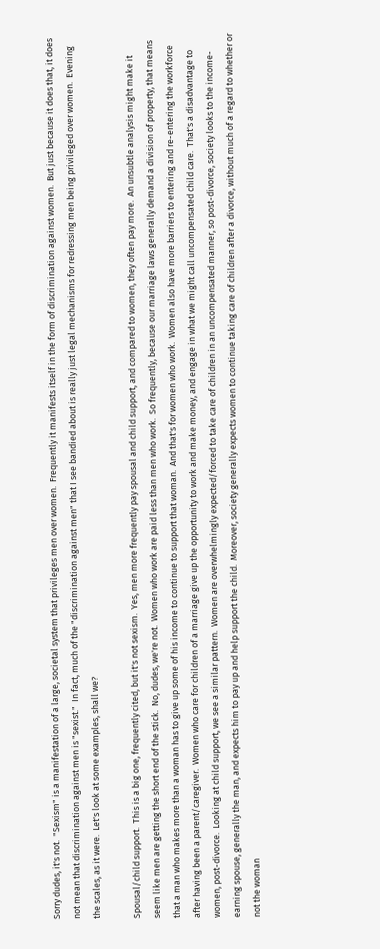Sorry dudes, it's not.  "Sexism" is a manifestation of a large, societal system that privileges men over women.  Frequently it manifests itself in the form of discrimination against women.  But just because it does that, it does not mean that discrimination against men is "sexist."  In fact, much of the "discrimination against men" that I see bandied about is really just legal mechanisms for redressing men being privileged over women.  Evening the scales, as it were.  Let's look at some examples, shall we?

Spousal/child support.  This is a big one, frequently cited, but it's not sexism.  Yes, men more frequently pay spousal and child support, and compared to women, they often pay more.  An unsubtle analysis might make it seem like men are getting the short end of the stick.  No, dudes, we're not.  Women who work are paid less than men who work.  So frequently, because our marriage laws generally demand a division of property, that means that a man who makes more than a woman has to give up some of his income to continue to support that woman.  And that's for women who work.  Women also have more barriers to entering and re-entering the workforce after having been a parent/caregiver.  Women who care for children of a marriage give up the opportunity to work and make money, and engage in what we might call uncompensated child care.  That's a disadvantage to women, post-divorce.  Looking at child support, we see a similar pattern.  Women are overwhelmingly expected/forced to take care of children in an uncompensated manner, so post-divorce, society looks to the income-earning spouse, generally the man, and expects him to pay up and help support the child.  Moreover, society generally expects women to continue taking care of children after a divorce, without much of a regard to whether or not the woman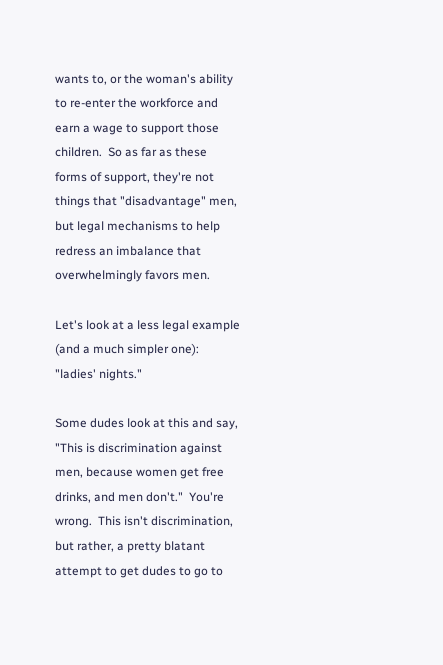wants to, or the woman's ability to re-enter the workforce and earn a wage to support those children.  So as far as these forms of support, they're not things that "disadvantage" men, but legal mechanisms to help redress an imbalance that overwhelmingly favors men.

Let's look at a less legal example (and a much simpler one): "ladies' nights."

Some dudes look at this and say, "This is discrimination against men, because women get free drinks, and men don't."  You're wrong.  This isn't discrimination, but rather, a pretty blatant attempt to get dudes to go to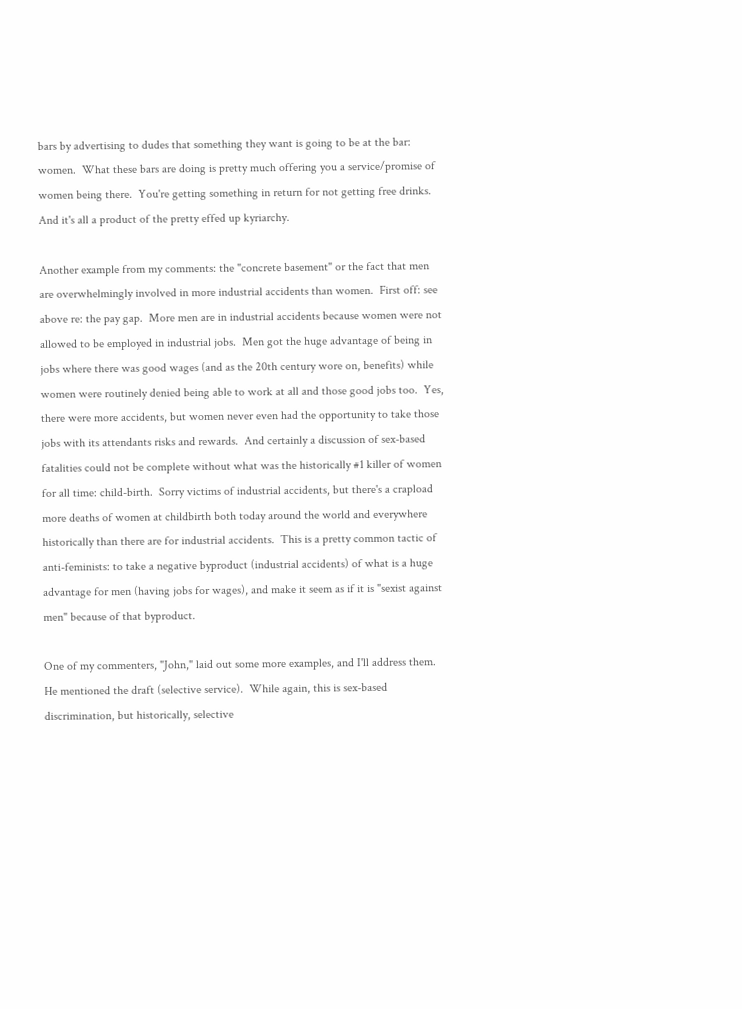bars by advertising to dudes that something they want is going to be at the bar: women.  What these bars are doing is pretty much offering you a service/promise of women being there.  You're getting something in return for not getting free drinks.  And it's all a product of the pretty effed up kyriarchy.

Another example from my comments: the "concrete basement" or the fact that men are overwhelmingly involved in more industrial accidents than women.  First off: see above re: the pay gap.  More men are in industrial accidents because women were not allowed to be employed in industrial jobs.  Men got the huge advantage of being in jobs where there was good wages (and as the 20th century wore on, benefits) while women were routinely denied being able to work at all and those good jobs too.  Yes, there were more accidents, but women never even had the opportunity to take those jobs with its attendants risks and rewards.  And certainly a discussion of sex-based fatalities could not be complete without what was the historically #1 killer of women for all time: child-birth.  Sorry victims of industrial accidents, but there's a crapload more deaths of women at childbirth both today around the world and everywhere historically than there are for industrial accidents.  This is a pretty common tactic of anti-feminists: to take a negative byproduct (industrial accidents) of what is a huge advantage for men (having jobs for wages), and make it seem as if it is "sexist against men" because of that byproduct.

One of my commenters, "John," laid out some more examples, and I'll address them.  He mentioned the draft (selective service).  While again, this is sex-based discrimination, but historically, selective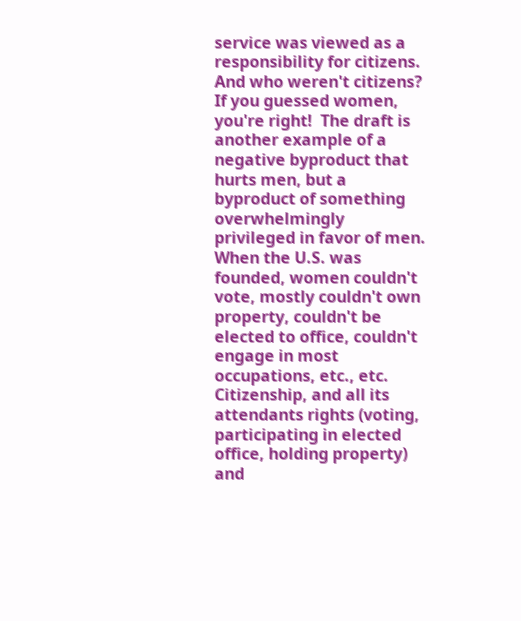service was viewed as a responsibility for citizens.  And who weren't citizens?  If you guessed women, you're right!  The draft is another example of a negative byproduct that hurts men, but a byproduct of something overwhelmingly privileged in favor of men.  When the U.S. was founded, women couldn't vote, mostly couldn't own property, couldn't be elected to office, couldn't engage in most occupations, etc., etc.  Citizenship, and all its attendants rights (voting, participating in elected office, holding property) and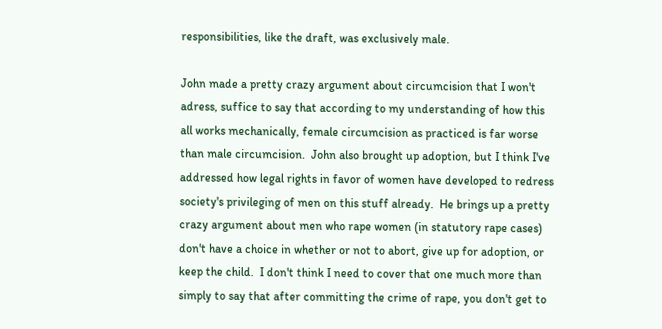responsibilities, like the draft, was exclusively male.

John made a pretty crazy argument about circumcision that I won't adress, suffice to say that according to my understanding of how this all works mechanically, female circumcision as practiced is far worse than male circumcision.  John also brought up adoption, but I think I've addressed how legal rights in favor of women have developed to redress society's privileging of men on this stuff already.  He brings up a pretty crazy argument about men who rape women (in statutory rape cases) don't have a choice in whether or not to abort, give up for adoption, or keep the child.  I don't think I need to cover that one much more than simply to say that after committing the crime of rape, you don't get to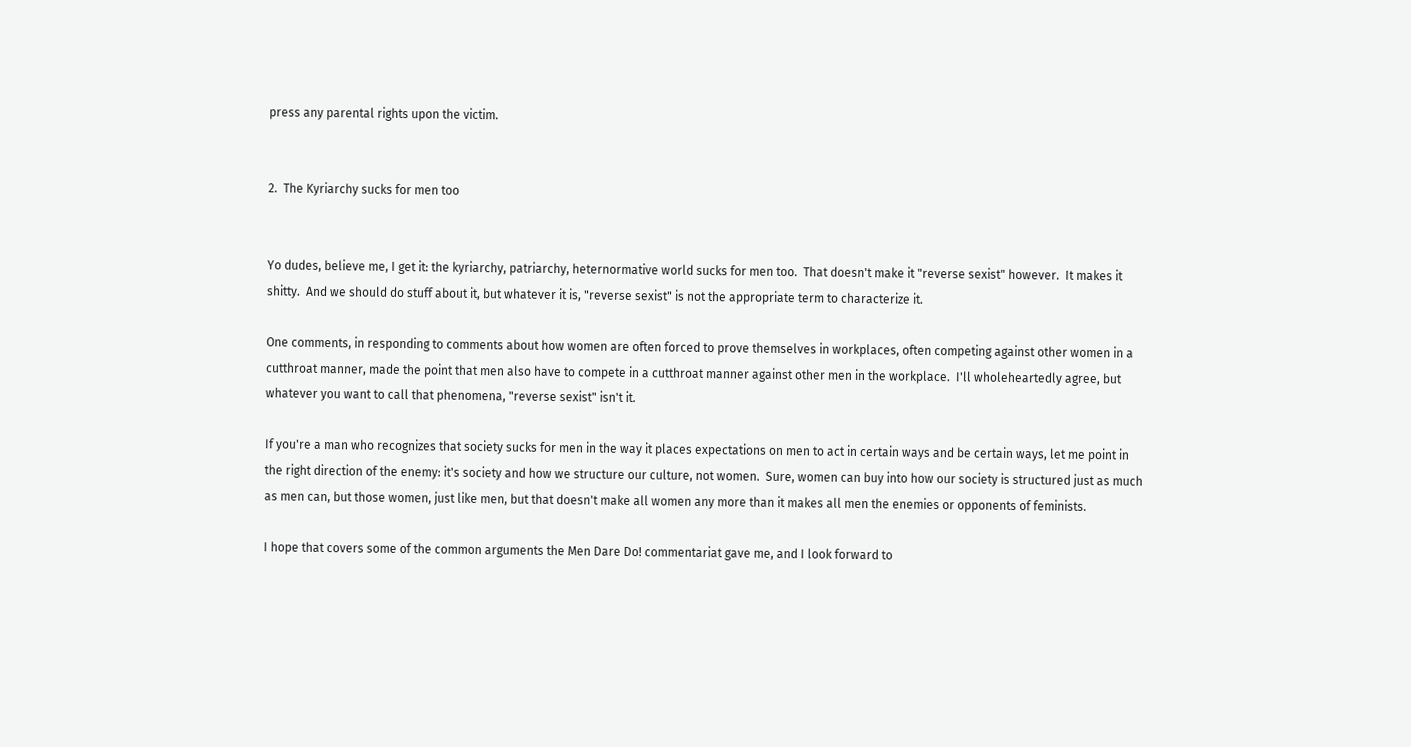press any parental rights upon the victim.


2.  The Kyriarchy sucks for men too


Yo dudes, believe me, I get it: the kyriarchy, patriarchy, heternormative world sucks for men too.  That doesn't make it "reverse sexist" however.  It makes it shitty.  And we should do stuff about it, but whatever it is, "reverse sexist" is not the appropriate term to characterize it.

One comments, in responding to comments about how women are often forced to prove themselves in workplaces, often competing against other women in a cutthroat manner, made the point that men also have to compete in a cutthroat manner against other men in the workplace.  I'll wholeheartedly agree, but whatever you want to call that phenomena, "reverse sexist" isn't it.

If you're a man who recognizes that society sucks for men in the way it places expectations on men to act in certain ways and be certain ways, let me point in the right direction of the enemy: it's society and how we structure our culture, not women.  Sure, women can buy into how our society is structured just as much as men can, but those women, just like men, but that doesn't make all women any more than it makes all men the enemies or opponents of feminists.

I hope that covers some of the common arguments the Men Dare Do! commentariat gave me, and I look forward to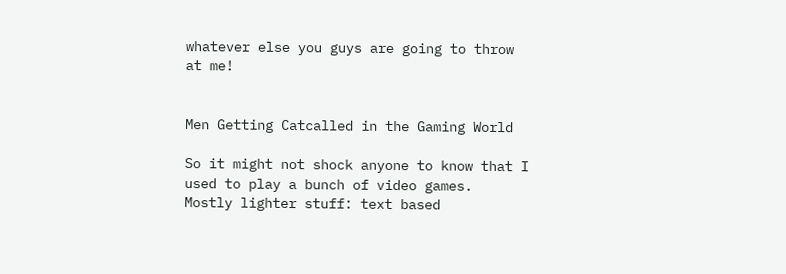whatever else you guys are going to throw at me!


Men Getting Catcalled in the Gaming World

So it might not shock anyone to know that I used to play a bunch of video games.  Mostly lighter stuff: text based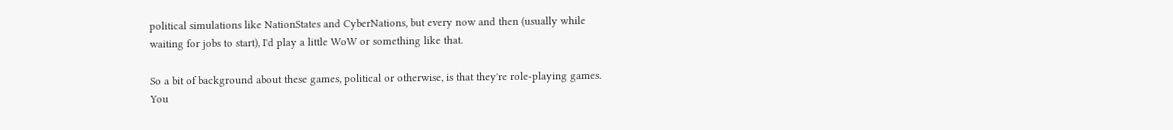political simulations like NationStates and CyberNations, but every now and then (usually while waiting for jobs to start), I'd play a little WoW or something like that.

So a bit of background about these games, political or otherwise, is that they're role-playing games.  You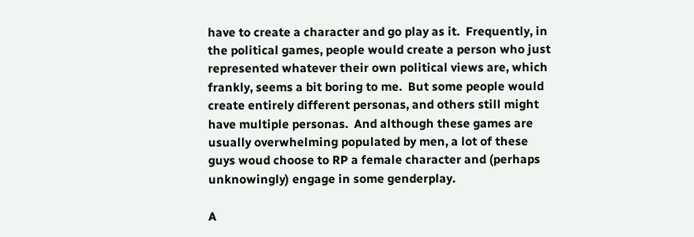have to create a character and go play as it.  Frequently, in the political games, people would create a person who just represented whatever their own political views are, which frankly, seems a bit boring to me.  But some people would create entirely different personas, and others still might have multiple personas.  And although these games are usually overwhelming populated by men, a lot of these guys woud choose to RP a female character and (perhaps unknowingly) engage in some genderplay.

A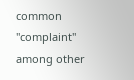common "complaint" among other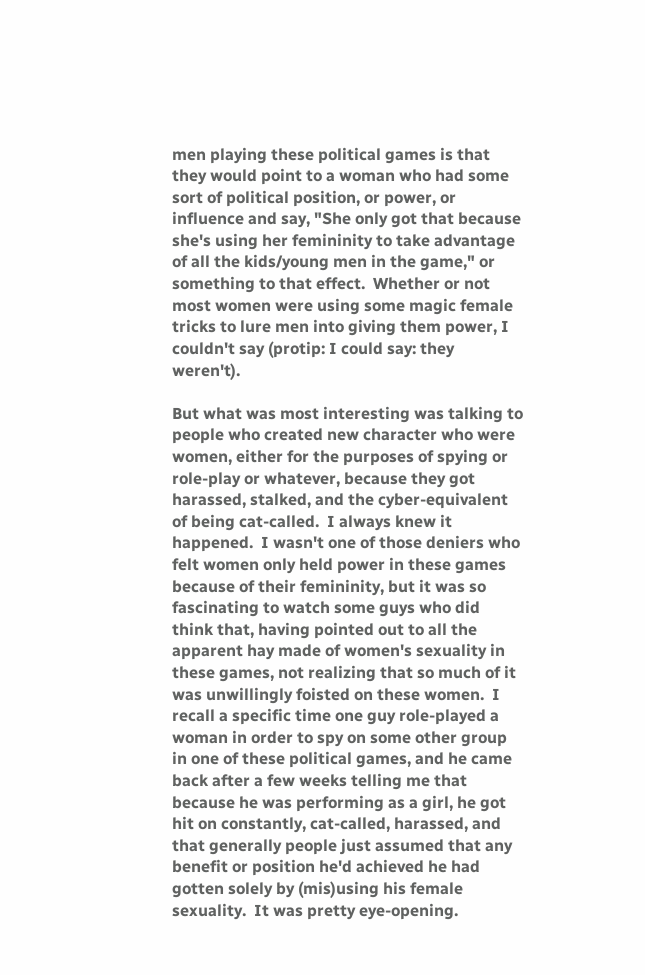men playing these political games is that they would point to a woman who had some sort of political position, or power, or influence and say, "She only got that because she's using her femininity to take advantage of all the kids/young men in the game," or something to that effect.  Whether or not most women were using some magic female tricks to lure men into giving them power, I couldn't say (protip: I could say: they weren't).

But what was most interesting was talking to people who created new character who were women, either for the purposes of spying or role-play or whatever, because they got harassed, stalked, and the cyber-equivalent of being cat-called.  I always knew it happened.  I wasn't one of those deniers who felt women only held power in these games because of their femininity, but it was so fascinating to watch some guys who did think that, having pointed out to all the apparent hay made of women's sexuality in these games, not realizing that so much of it was unwillingly foisted on these women.  I recall a specific time one guy role-played a woman in order to spy on some other group in one of these political games, and he came back after a few weeks telling me that because he was performing as a girl, he got hit on constantly, cat-called, harassed, and that generally people just assumed that any benefit or position he'd achieved he had gotten solely by (mis)using his female sexuality.  It was pretty eye-opening.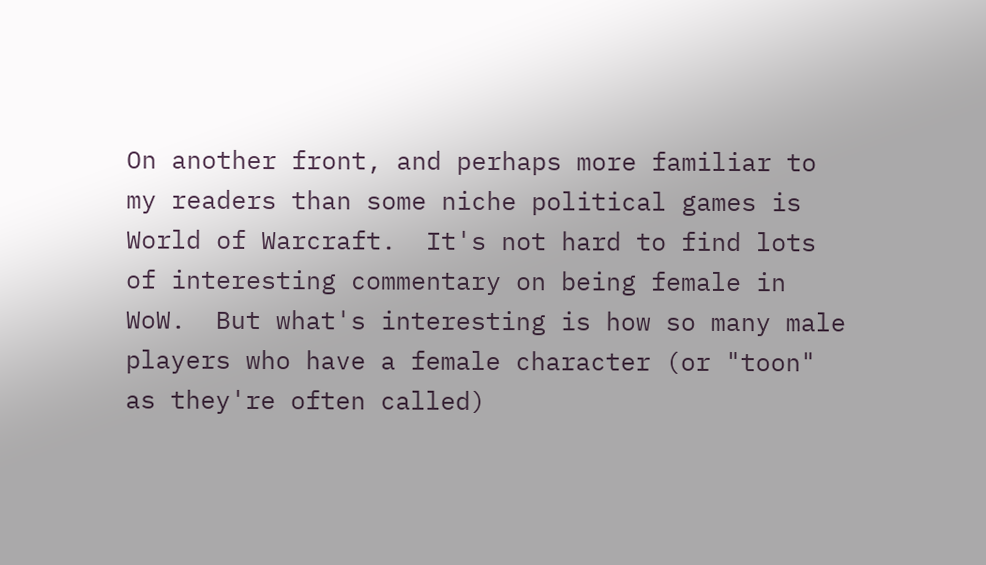On another front, and perhaps more familiar to my readers than some niche political games is World of Warcraft.  It's not hard to find lots of interesting commentary on being female in WoW.  But what's interesting is how so many male players who have a female character (or "toon" as they're often called)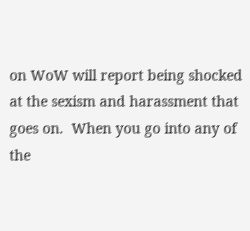on WoW will report being shocked at the sexism and harassment that goes on.  When you go into any of the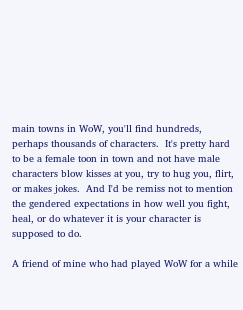main towns in WoW, you'll find hundreds, perhaps thousands of characters.  It's pretty hard to be a female toon in town and not have male characters blow kisses at you, try to hug you, flirt, or makes jokes.  And I'd be remiss not to mention the gendered expectations in how well you fight, heal, or do whatever it is your character is supposed to do.

A friend of mine who had played WoW for a while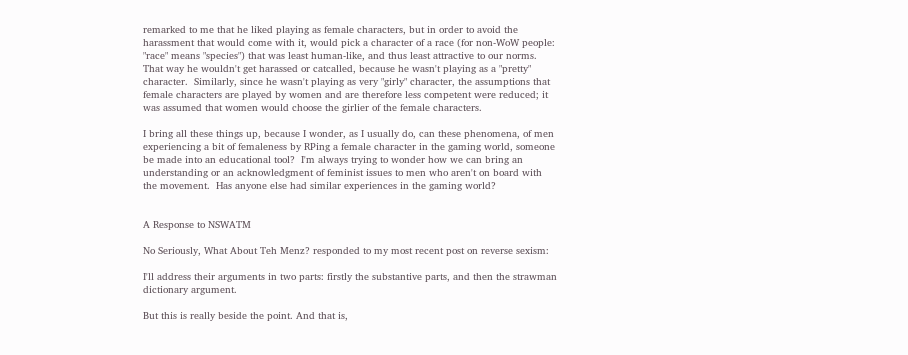remarked to me that he liked playing as female characters, but in order to avoid the harassment that would come with it, would pick a character of a race (for non-WoW people: "race" means "species") that was least human-like, and thus least attractive to our norms.  That way he wouldn't get harassed or catcalled, because he wasn't playing as a "pretty" character.  Similarly, since he wasn't playing as very "girly" character, the assumptions that female characters are played by women and are therefore less competent were reduced; it was assumed that women would choose the girlier of the female characters.

I bring all these things up, because I wonder, as I usually do, can these phenomena, of men experiencing a bit of femaleness by RPing a female character in the gaming world, someone be made into an educational tool?  I'm always trying to wonder how we can bring an understanding or an acknowledgment of feminist issues to men who aren't on board with the movement.  Has anyone else had similar experiences in the gaming world?


A Response to NSWATM

No Seriously, What About Teh Menz? responded to my most recent post on reverse sexism:

I'll address their arguments in two parts: firstly the substantive parts, and then the strawman dictionary argument.

But this is really beside the point. And that is,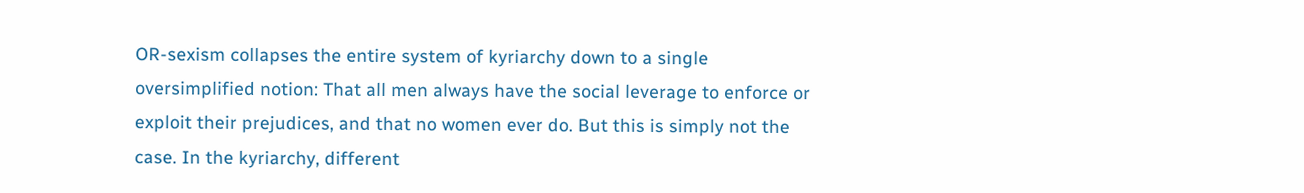OR-sexism collapses the entire system of kyriarchy down to a single oversimplified notion: That all men always have the social leverage to enforce or exploit their prejudices, and that no women ever do. But this is simply not the case. In the kyriarchy, different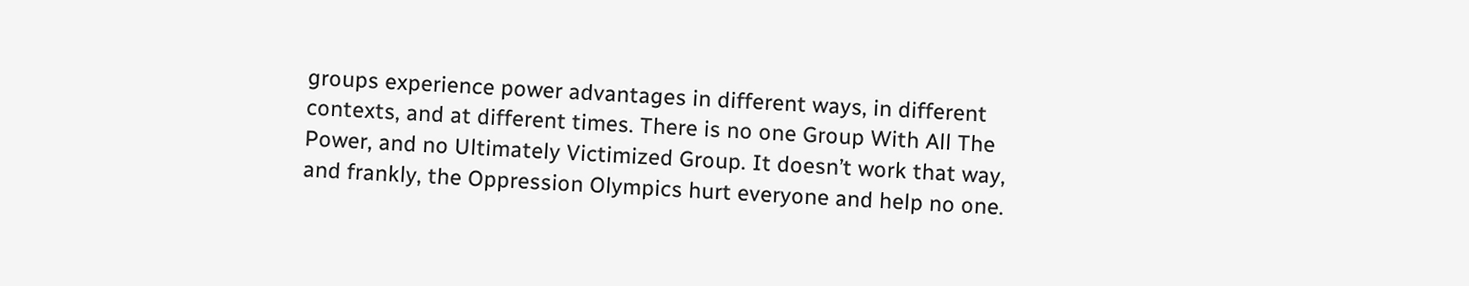groups experience power advantages in different ways, in different contexts, and at different times. There is no one Group With All The Power, and no Ultimately Victimized Group. It doesn’t work that way, and frankly, the Oppression Olympics hurt everyone and help no one.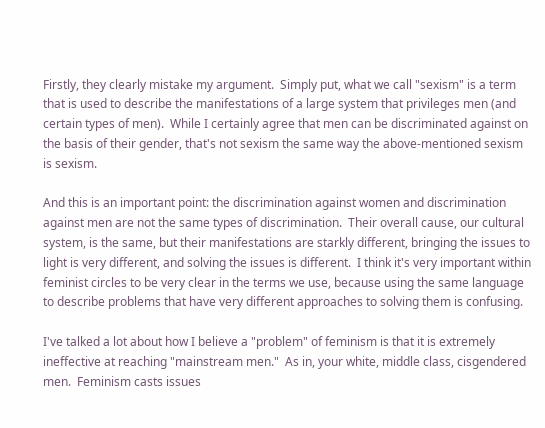Firstly, they clearly mistake my argument.  Simply put, what we call "sexism" is a term that is used to describe the manifestations of a large system that privileges men (and certain types of men).  While I certainly agree that men can be discriminated against on the basis of their gender, that's not sexism the same way the above-mentioned sexism is sexism.

And this is an important point: the discrimination against women and discrimination against men are not the same types of discrimination.  Their overall cause, our cultural system, is the same, but their manifestations are starkly different, bringing the issues to light is very different, and solving the issues is different.  I think it's very important within feminist circles to be very clear in the terms we use, because using the same language to describe problems that have very different approaches to solving them is confusing.

I've talked a lot about how I believe a "problem" of feminism is that it is extremely ineffective at reaching "mainstream men."  As in, your white, middle class, cisgendered men.  Feminism casts issues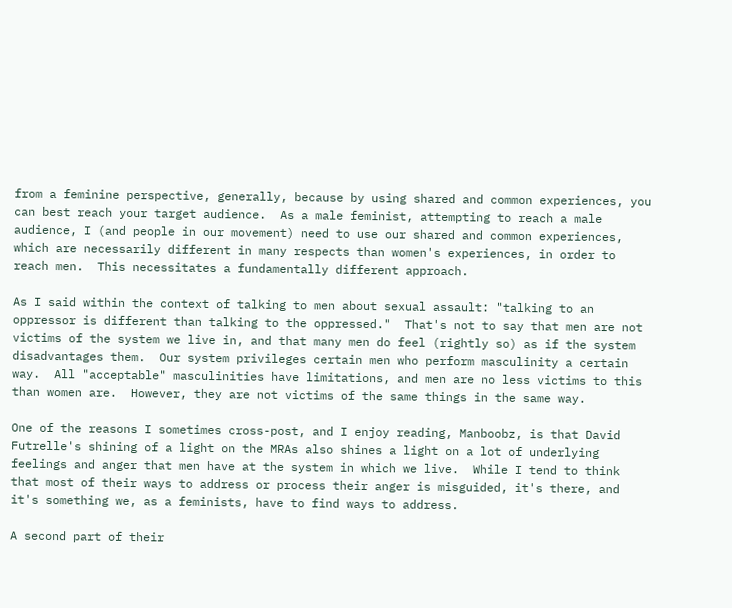from a feminine perspective, generally, because by using shared and common experiences, you can best reach your target audience.  As a male feminist, attempting to reach a male audience, I (and people in our movement) need to use our shared and common experiences, which are necessarily different in many respects than women's experiences, in order to reach men.  This necessitates a fundamentally different approach.

As I said within the context of talking to men about sexual assault: "talking to an oppressor is different than talking to the oppressed."  That's not to say that men are not victims of the system we live in, and that many men do feel (rightly so) as if the system disadvantages them.  Our system privileges certain men who perform masculinity a certain way.  All "acceptable" masculinities have limitations, and men are no less victims to this than women are.  However, they are not victims of the same things in the same way.

One of the reasons I sometimes cross-post, and I enjoy reading, Manboobz, is that David Futrelle's shining of a light on the MRAs also shines a light on a lot of underlying feelings and anger that men have at the system in which we live.  While I tend to think that most of their ways to address or process their anger is misguided, it's there, and it's something we, as a feminists, have to find ways to address.

A second part of their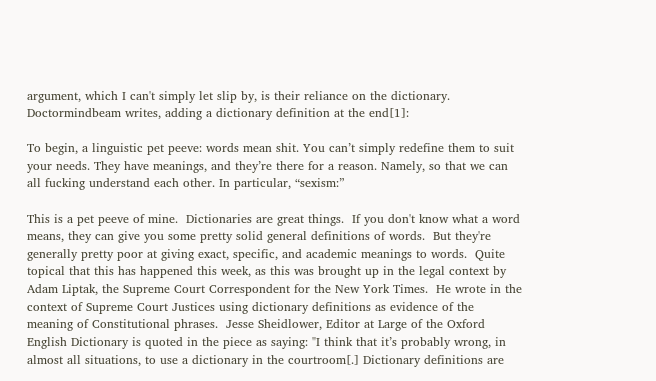argument, which I can't simply let slip by, is their reliance on the dictionary.  Doctormindbeam writes, adding a dictionary definition at the end[1]:

To begin, a linguistic pet peeve: words mean shit. You can’t simply redefine them to suit your needs. They have meanings, and they’re there for a reason. Namely, so that we can all fucking understand each other. In particular, “sexism:”

This is a pet peeve of mine.  Dictionaries are great things.  If you don't know what a word means, they can give you some pretty solid general definitions of words.  But they're generally pretty poor at giving exact, specific, and academic meanings to words.  Quite topical that this has happened this week, as this was brought up in the legal context by Adam Liptak, the Supreme Court Correspondent for the New York Times.  He wrote in the context of Supreme Court Justices using dictionary definitions as evidence of the meaning of Constitutional phrases.  Jesse Sheidlower, Editor at Large of the Oxford English Dictionary is quoted in the piece as saying: "I think that it’s probably wrong, in almost all situations, to use a dictionary in the courtroom[.] Dictionary definitions are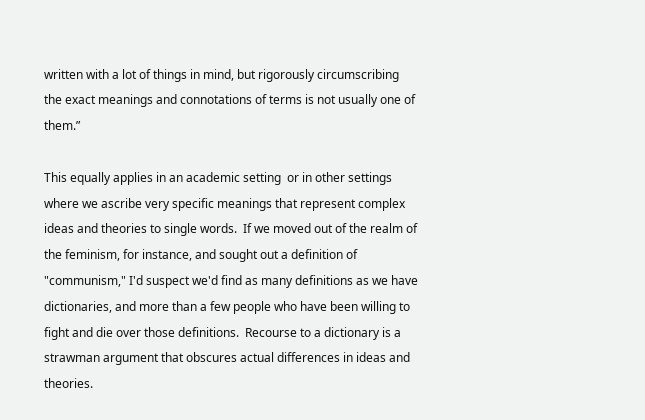written with a lot of things in mind, but rigorously circumscribing the exact meanings and connotations of terms is not usually one of them.”

This equally applies in an academic setting  or in other settings where we ascribe very specific meanings that represent complex ideas and theories to single words.  If we moved out of the realm of the feminism, for instance, and sought out a definition of "communism," I'd suspect we'd find as many definitions as we have dictionaries, and more than a few people who have been willing to fight and die over those definitions.  Recourse to a dictionary is a strawman argument that obscures actual differences in ideas and theories.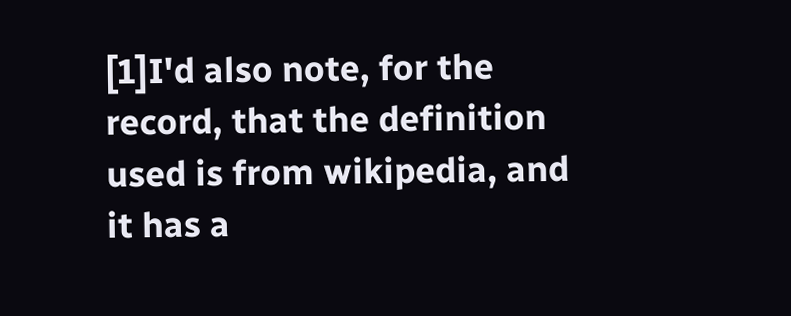[1]I'd also note, for the record, that the definition used is from wikipedia, and it has a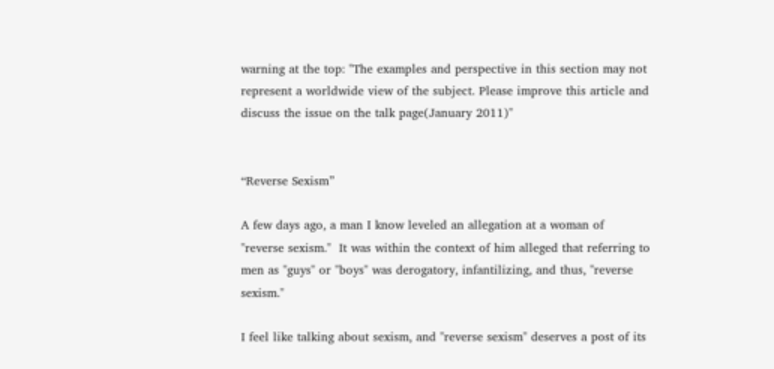warning at the top: "The examples and perspective in this section may not represent a worldwide view of the subject. Please improve this article and discuss the issue on the talk page(January 2011)"


“Reverse Sexism”

A few days ago, a man I know leveled an allegation at a woman of "reverse sexism."  It was within the context of him alleged that referring to men as "guys" or "boys" was derogatory, infantilizing, and thus, "reverse sexism."

I feel like talking about sexism, and "reverse sexism" deserves a post of its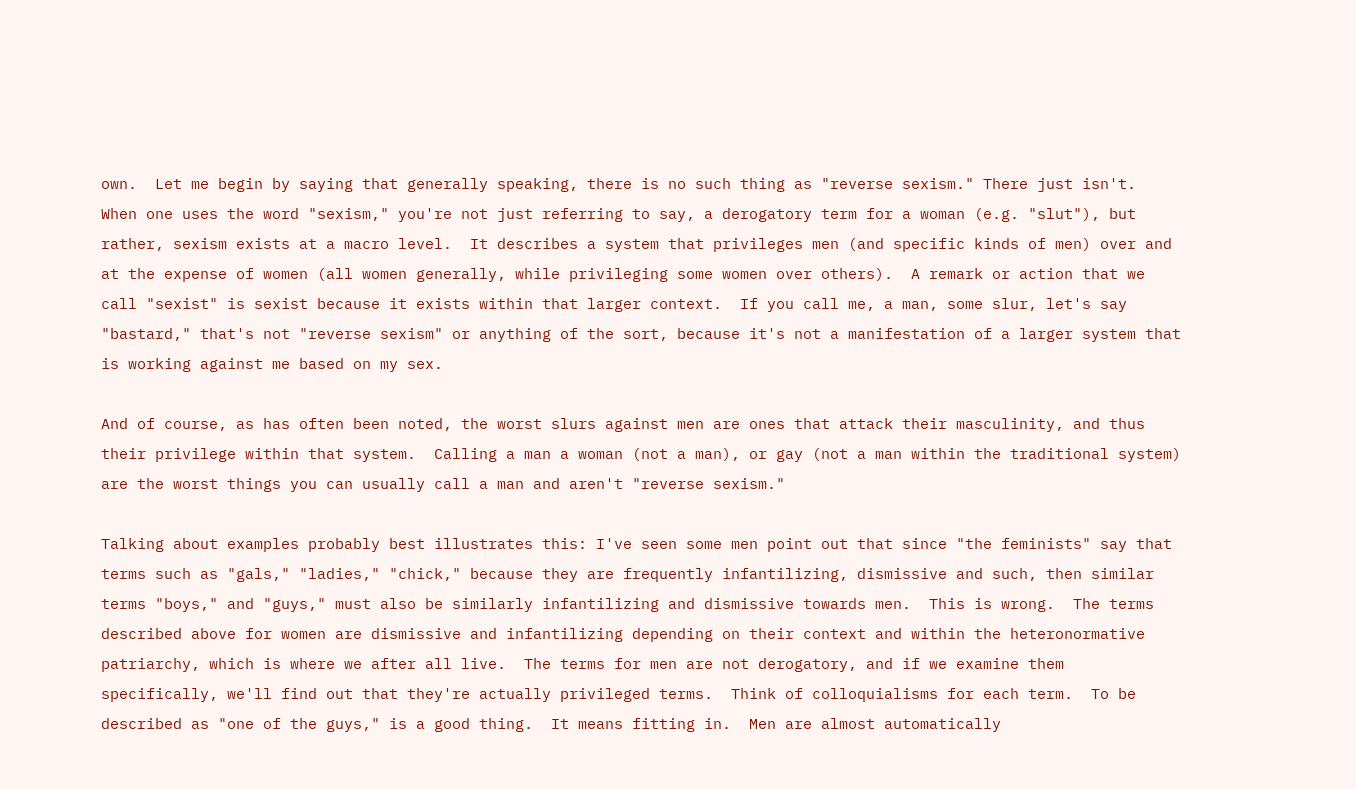own.  Let me begin by saying that generally speaking, there is no such thing as "reverse sexism." There just isn't.  When one uses the word "sexism," you're not just referring to say, a derogatory term for a woman (e.g. "slut"), but rather, sexism exists at a macro level.  It describes a system that privileges men (and specific kinds of men) over and at the expense of women (all women generally, while privileging some women over others).  A remark or action that we call "sexist" is sexist because it exists within that larger context.  If you call me, a man, some slur, let's say "bastard," that's not "reverse sexism" or anything of the sort, because it's not a manifestation of a larger system that is working against me based on my sex.

And of course, as has often been noted, the worst slurs against men are ones that attack their masculinity, and thus their privilege within that system.  Calling a man a woman (not a man), or gay (not a man within the traditional system) are the worst things you can usually call a man and aren't "reverse sexism."

Talking about examples probably best illustrates this: I've seen some men point out that since "the feminists" say that terms such as "gals," "ladies," "chick," because they are frequently infantilizing, dismissive and such, then similar  terms "boys," and "guys," must also be similarly infantilizing and dismissive towards men.  This is wrong.  The terms described above for women are dismissive and infantilizing depending on their context and within the heteronormative patriarchy, which is where we after all live.  The terms for men are not derogatory, and if we examine them specifically, we'll find out that they're actually privileged terms.  Think of colloquialisms for each term.  To be described as "one of the guys," is a good thing.  It means fitting in.  Men are almost automatically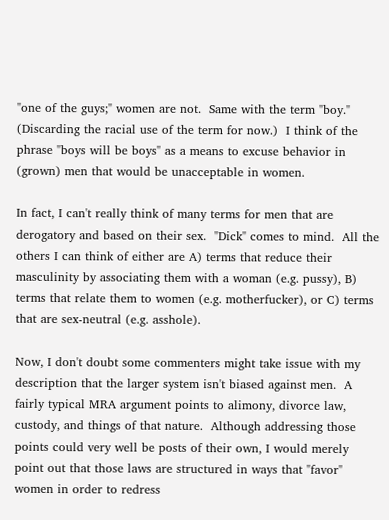"one of the guys;" women are not.  Same with the term "boy."  (Discarding the racial use of the term for now.)  I think of the phrase "boys will be boys" as a means to excuse behavior in (grown) men that would be unacceptable in women.

In fact, I can't really think of many terms for men that are derogatory and based on their sex.  "Dick" comes to mind.  All the others I can think of either are A) terms that reduce their masculinity by associating them with a woman (e.g. pussy), B) terms that relate them to women (e.g. motherfucker), or C) terms that are sex-neutral (e.g. asshole).

Now, I don't doubt some commenters might take issue with my description that the larger system isn't biased against men.  A fairly typical MRA argument points to alimony, divorce law, custody, and things of that nature.  Although addressing those points could very well be posts of their own, I would merely point out that those laws are structured in ways that "favor" women in order to redress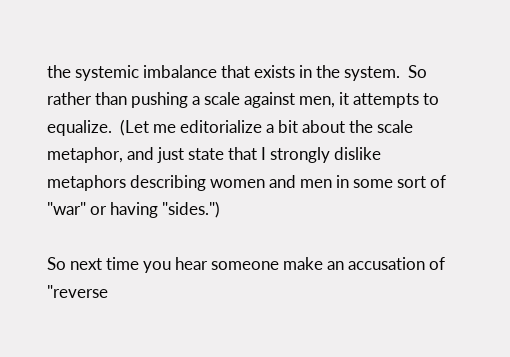the systemic imbalance that exists in the system.  So rather than pushing a scale against men, it attempts to equalize.  (Let me editorialize a bit about the scale metaphor, and just state that I strongly dislike metaphors describing women and men in some sort of "war" or having "sides.")

So next time you hear someone make an accusation of "reverse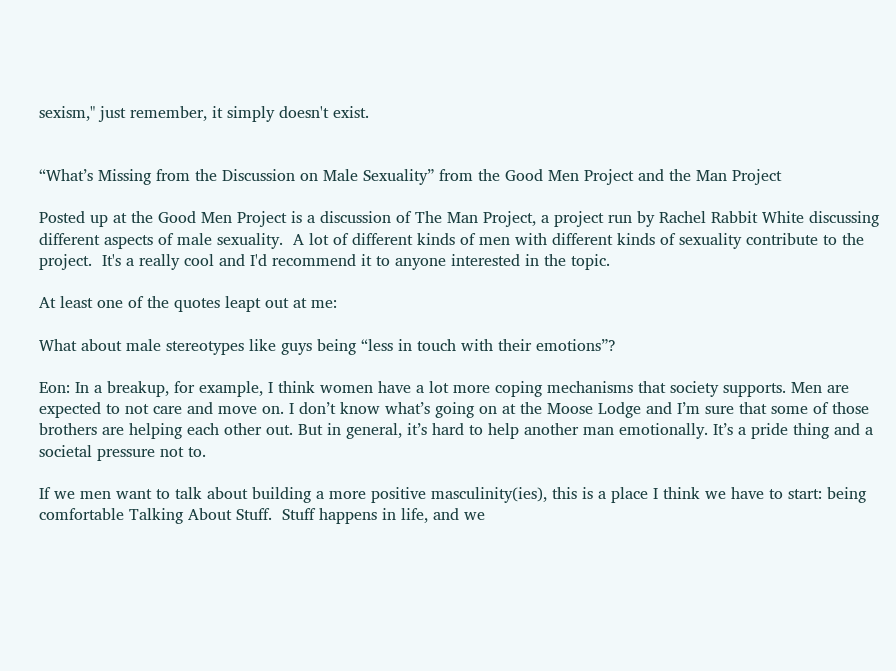sexism," just remember, it simply doesn't exist.


“What’s Missing from the Discussion on Male Sexuality” from the Good Men Project and the Man Project

Posted up at the Good Men Project is a discussion of The Man Project, a project run by Rachel Rabbit White discussing different aspects of male sexuality.  A lot of different kinds of men with different kinds of sexuality contribute to the project.  It's a really cool and I'd recommend it to anyone interested in the topic.

At least one of the quotes leapt out at me:

What about male stereotypes like guys being “less in touch with their emotions”?

Eon: In a breakup, for example, I think women have a lot more coping mechanisms that society supports. Men are expected to not care and move on. I don’t know what’s going on at the Moose Lodge and I’m sure that some of those brothers are helping each other out. But in general, it’s hard to help another man emotionally. It’s a pride thing and a societal pressure not to.

If we men want to talk about building a more positive masculinity(ies), this is a place I think we have to start: being comfortable Talking About Stuff.  Stuff happens in life, and we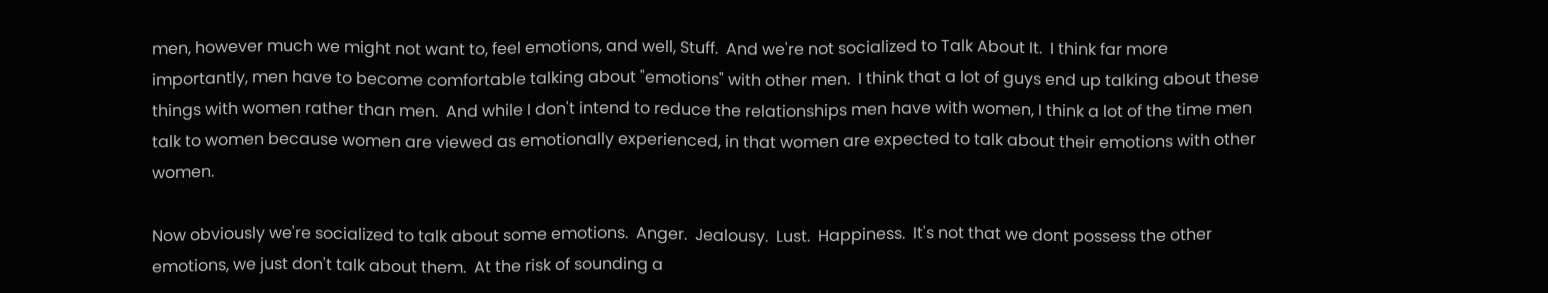men, however much we might not want to, feel emotions, and well, Stuff.  And we're not socialized to Talk About It.  I think far more importantly, men have to become comfortable talking about "emotions" with other men.  I think that a lot of guys end up talking about these things with women rather than men.  And while I don't intend to reduce the relationships men have with women, I think a lot of the time men talk to women because women are viewed as emotionally experienced, in that women are expected to talk about their emotions with other women.

Now obviously we're socialized to talk about some emotions.  Anger.  Jealousy.  Lust.  Happiness.  It's not that we dont possess the other emotions, we just don't talk about them.  At the risk of sounding a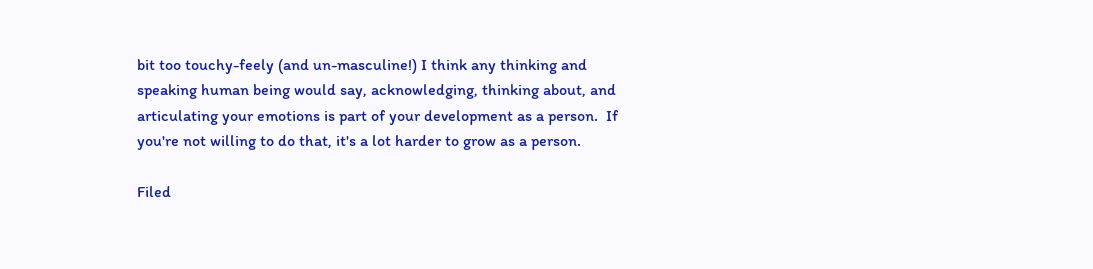bit too touchy-feely (and un-masculine!) I think any thinking and speaking human being would say, acknowledging, thinking about, and articulating your emotions is part of your development as a person.  If you're not willing to do that, it's a lot harder to grow as a person.

Filed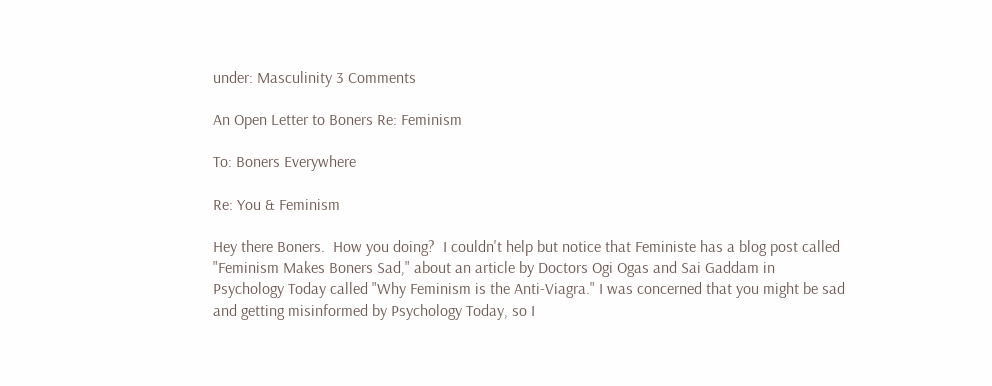under: Masculinity 3 Comments

An Open Letter to Boners Re: Feminism

To: Boners Everywhere

Re: You & Feminism

Hey there Boners.  How you doing?  I couldn't help but notice that Feministe has a blog post called "Feminism Makes Boners Sad," about an article by Doctors Ogi Ogas and Sai Gaddam in Psychology Today called "Why Feminism is the Anti-Viagra." I was concerned that you might be sad and getting misinformed by Psychology Today, so I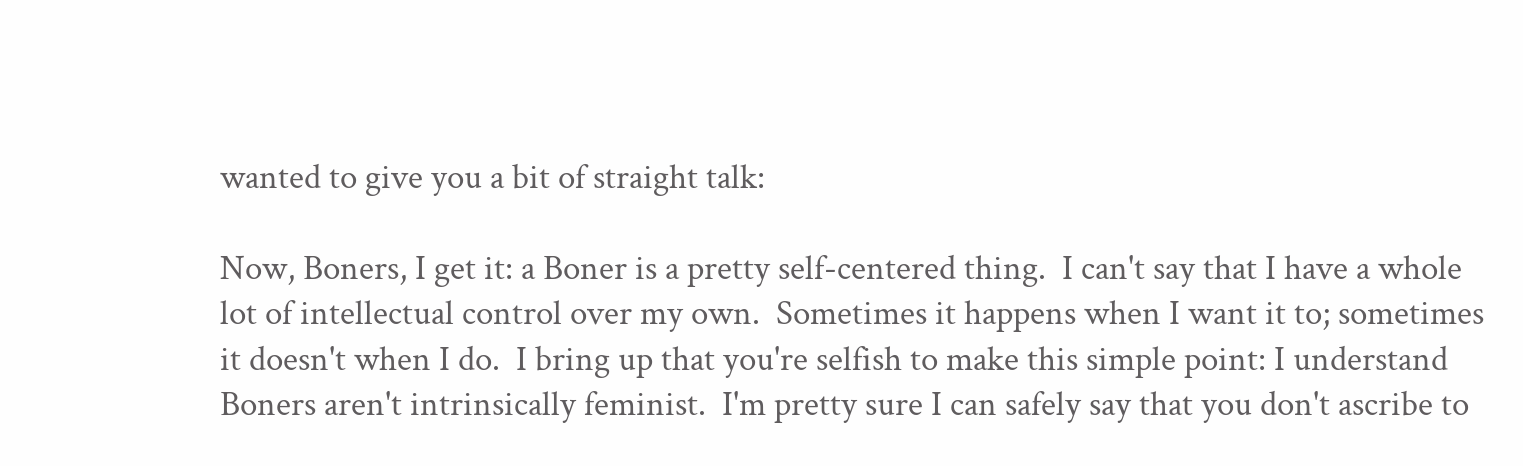wanted to give you a bit of straight talk:

Now, Boners, I get it: a Boner is a pretty self-centered thing.  I can't say that I have a whole lot of intellectual control over my own.  Sometimes it happens when I want it to; sometimes it doesn't when I do.  I bring up that you're selfish to make this simple point: I understand Boners aren't intrinsically feminist.  I'm pretty sure I can safely say that you don't ascribe to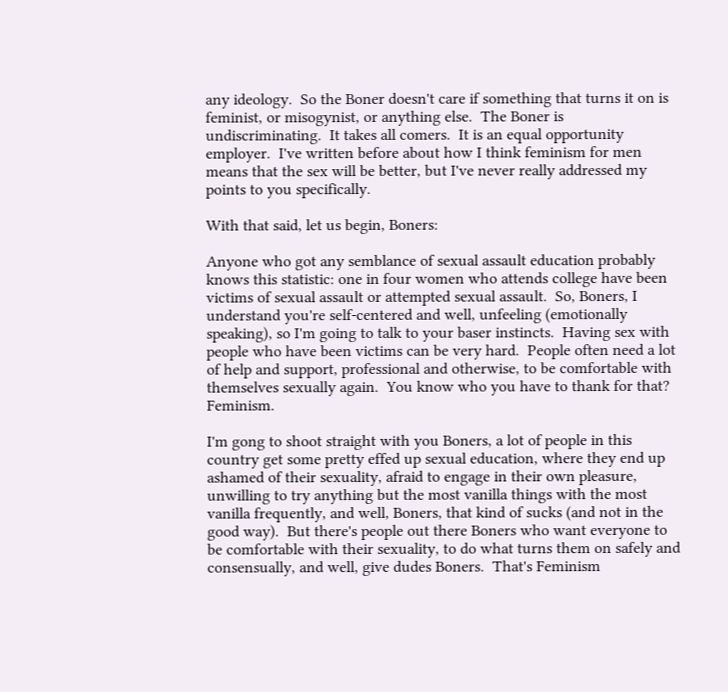any ideology.  So the Boner doesn't care if something that turns it on is feminist, or misogynist, or anything else.  The Boner is undiscriminating.  It takes all comers.  It is an equal opportunity employer.  I've written before about how I think feminism for men means that the sex will be better, but I've never really addressed my points to you specifically.

With that said, let us begin, Boners:

Anyone who got any semblance of sexual assault education probably knows this statistic: one in four women who attends college have been victims of sexual assault or attempted sexual assault.  So, Boners, I understand you're self-centered and well, unfeeling (emotionally speaking), so I'm going to talk to your baser instincts.  Having sex with people who have been victims can be very hard.  People often need a lot of help and support, professional and otherwise, to be comfortable with themselves sexually again.  You know who you have to thank for that?  Feminism.

I'm gong to shoot straight with you Boners, a lot of people in this country get some pretty effed up sexual education, where they end up ashamed of their sexuality, afraid to engage in their own pleasure, unwilling to try anything but the most vanilla things with the most vanilla frequently, and well, Boners, that kind of sucks (and not in the good way).  But there's people out there Boners who want everyone to be comfortable with their sexuality, to do what turns them on safely and consensually, and well, give dudes Boners.  That's Feminism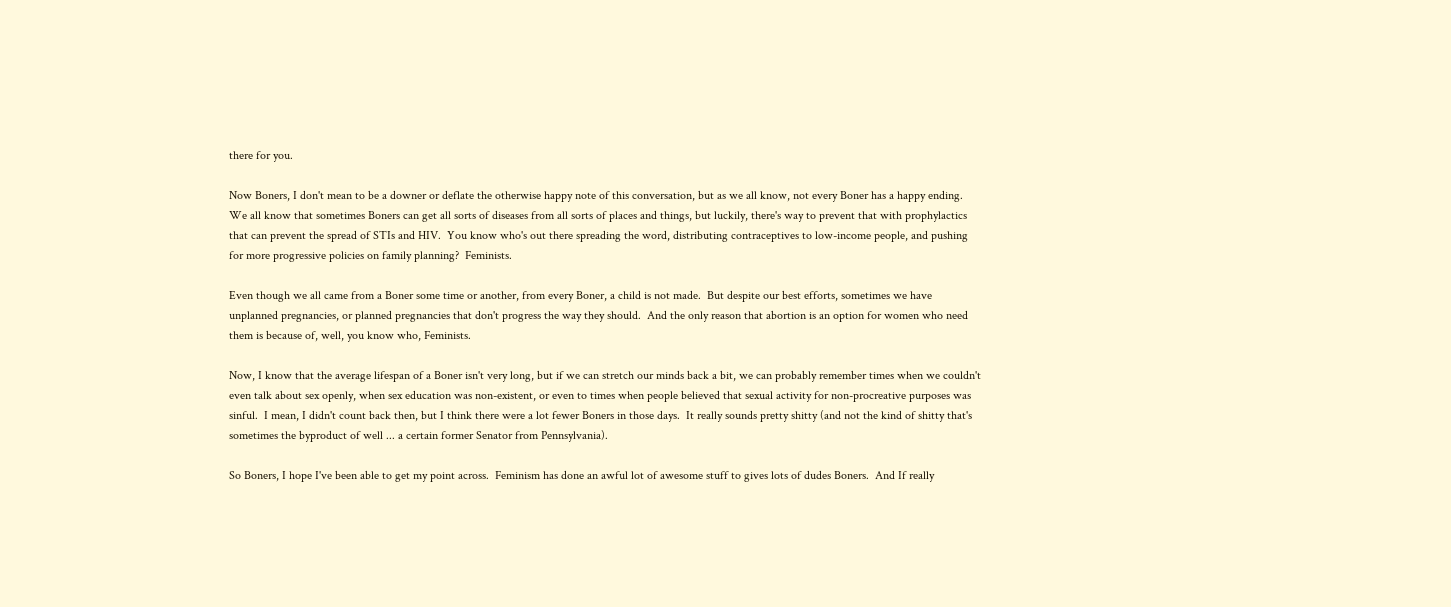there for you.

Now Boners, I don't mean to be a downer or deflate the otherwise happy note of this conversation, but as we all know, not every Boner has a happy ending.  We all know that sometimes Boners can get all sorts of diseases from all sorts of places and things, but luckily, there's way to prevent that with prophylactics that can prevent the spread of STIs and HIV.  You know who's out there spreading the word, distributing contraceptives to low-income people, and pushing for more progressive policies on family planning?  Feminists.

Even though we all came from a Boner some time or another, from every Boner, a child is not made.  But despite our best efforts, sometimes we have unplanned pregnancies, or planned pregnancies that don't progress the way they should.  And the only reason that abortion is an option for women who need them is because of, well, you know who, Feminists.

Now, I know that the average lifespan of a Boner isn't very long, but if we can stretch our minds back a bit, we can probably remember times when we couldn't even talk about sex openly, when sex education was non-existent, or even to times when people believed that sexual activity for non-procreative purposes was sinful.  I mean, I didn't count back then, but I think there were a lot fewer Boners in those days.  It really sounds pretty shitty (and not the kind of shitty that's sometimes the byproduct of well ... a certain former Senator from Pennsylvania).

So Boners, I hope I've been able to get my point across.  Feminism has done an awful lot of awesome stuff to gives lots of dudes Boners.  And If really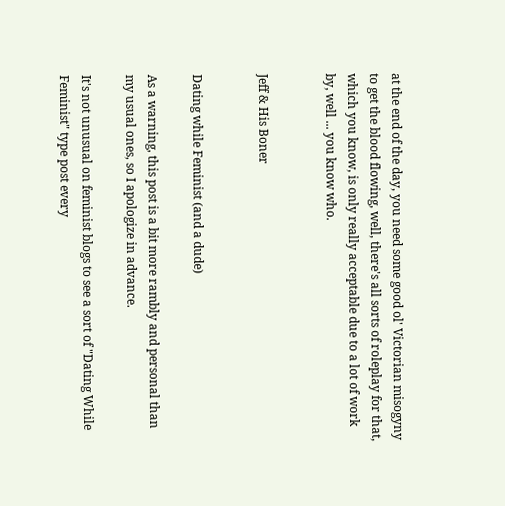at the end of the day, you need some good ol' Victorian misogyny to get the blood flowing, well, there's all sorts of roleplay for that, which you know, is only really acceptable due to a lot of work by, well ... you know who.


Jeff & His Boner


Dating while Feminist (and a dude)

As a warning, this post is a bit more rambly and personal than my usual ones, so I apologize in advance.

It's not unusual on feminist blogs to see a sort of "Dating While Feminist" type post every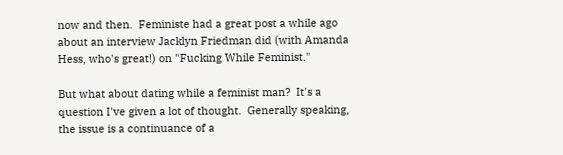now and then.  Feministe had a great post a while ago about an interview Jacklyn Friedman did (with Amanda Hess, who's great!) on "Fucking While Feminist."

But what about dating while a feminist man?  It's a question I've given a lot of thought.  Generally speaking, the issue is a continuance of a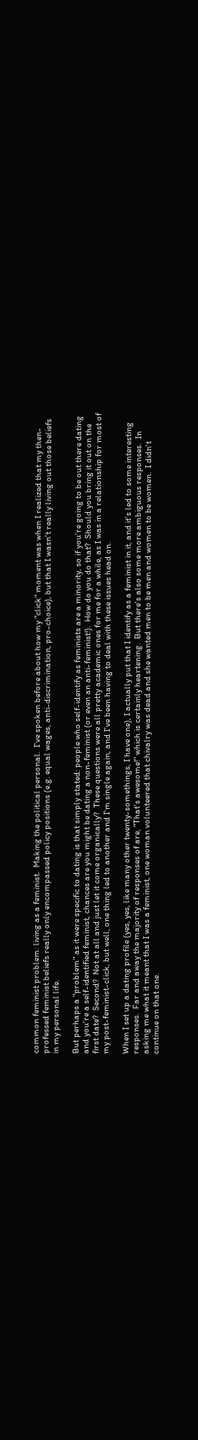common feminist problem: living as a feminist.  Making the political personal.  I've spoken before about how my "click" moment was when I realized that my then-professed feminist beliefs really only encompassed policy positions (e.g. equal wages, anti-discrimination, pro-choice), but that I wasn't really living out those beliefs in my personal life.

But perhaps a "problem" as it were specific to dating is that simply stated: people who self-identify as feminists are a minority, so if you're going to be out there dating and you're a self-identified feminist, chances are you might be dating a non-feminist (or even an anti-feminist!).  How do you do that?  Should you bring it out on the first date?  Second?  Not at all and just let it come organically?  These questions were all pretty academic ones for me for a while, as I was in a relationship for most of my post-feminist-click, but well, one thing led to another and I'm single again, and I've been having to deal with these issues head on.

When I set up a dating profile (yes, yes, like many other twenty-somethings, I have one), I actually put that I identify as a feminist in it, and it's led to some interesting responses.  Far and away the majority of responses of are, "That's awesome!" which is certainly heartening.  But there's also some more ambiguous responses.  In asking me what it meant that I was a feminist, one woman volunteered that chivalry was dead and she wanted men to be men and women to be women.  I didn't continue on that one.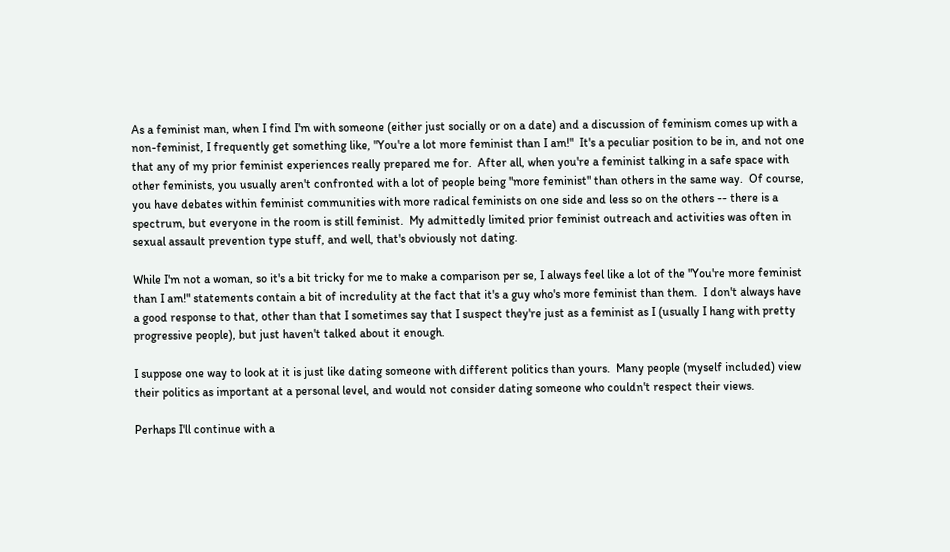As a feminist man, when I find I'm with someone (either just socially or on a date) and a discussion of feminism comes up with a non-feminist, I frequently get something like, "You're a lot more feminist than I am!"  It's a peculiar position to be in, and not one that any of my prior feminist experiences really prepared me for.  After all, when you're a feminist talking in a safe space with other feminists, you usually aren't confronted with a lot of people being "more feminist" than others in the same way.  Of course, you have debates within feminist communities with more radical feminists on one side and less so on the others -- there is a spectrum, but everyone in the room is still feminist.  My admittedly limited prior feminist outreach and activities was often in sexual assault prevention type stuff, and well, that's obviously not dating.

While I'm not a woman, so it's a bit tricky for me to make a comparison per se, I always feel like a lot of the "You're more feminist than I am!" statements contain a bit of incredulity at the fact that it's a guy who's more feminist than them.  I don't always have a good response to that, other than that I sometimes say that I suspect they're just as a feminist as I (usually I hang with pretty progressive people), but just haven't talked about it enough.

I suppose one way to look at it is just like dating someone with different politics than yours.  Many people (myself included) view their politics as important at a personal level, and would not consider dating someone who couldn't respect their views.

Perhaps I'll continue with a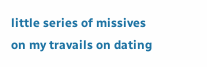little series of missives on my travails on dating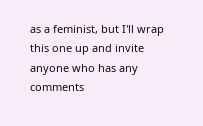as a feminist, but I'll wrap this one up and invite anyone who has any comments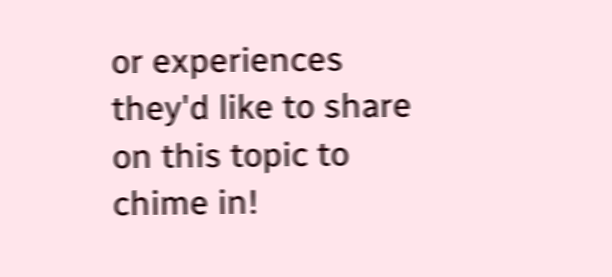or experiences they'd like to share on this topic to chime in!